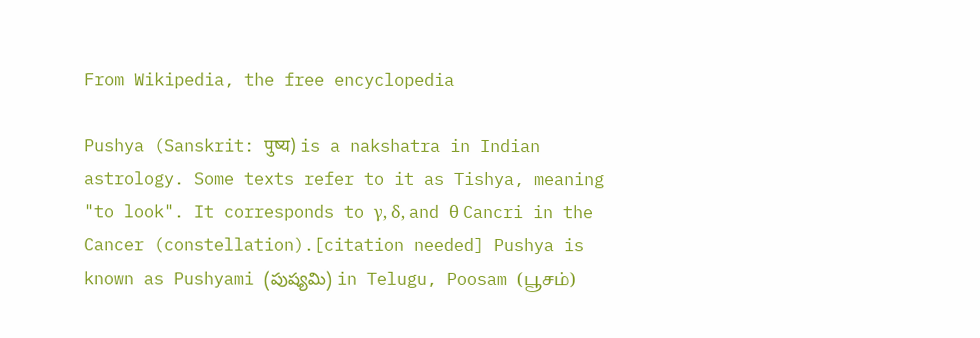From Wikipedia, the free encyclopedia

Pushya (Sanskrit: पुष्य) is a nakshatra in Indian astrology. Some texts refer to it as Tishya, meaning "to look". It corresponds to γ, δ, and θ Cancri in the Cancer (constellation).[citation needed] Pushya is known as Pushyami (పుష్యమి) in Telugu, Poosam (பூசம்)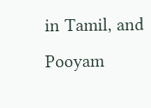in Tamil, and Pooyam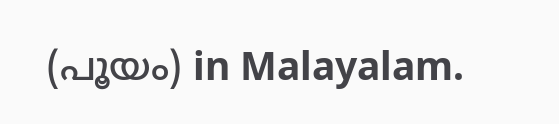(പൂയം) in Malayalam.